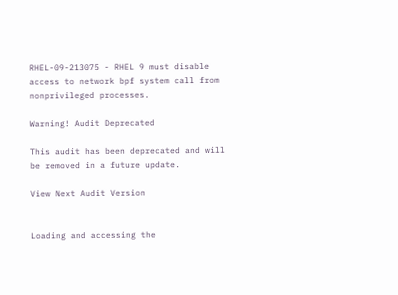RHEL-09-213075 - RHEL 9 must disable access to network bpf system call from nonprivileged processes.

Warning! Audit Deprecated

This audit has been deprecated and will be removed in a future update.

View Next Audit Version


Loading and accessing the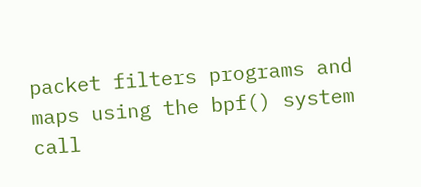packet filters programs and maps using the bpf() system call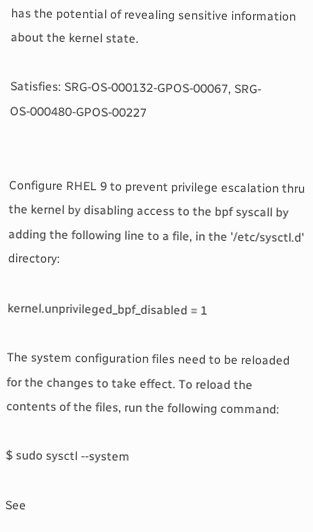has the potential of revealing sensitive information about the kernel state.

Satisfies: SRG-OS-000132-GPOS-00067, SRG-OS-000480-GPOS-00227


Configure RHEL 9 to prevent privilege escalation thru the kernel by disabling access to the bpf syscall by adding the following line to a file, in the '/etc/sysctl.d' directory:

kernel.unprivileged_bpf_disabled = 1

The system configuration files need to be reloaded for the changes to take effect. To reload the contents of the files, run the following command:

$ sudo sysctl --system

See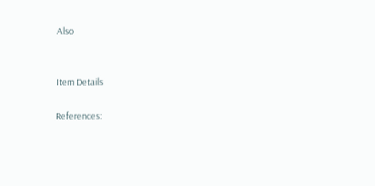Also


Item Details

References: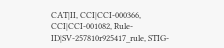CAT|II, CCI|CCI-000366, CCI|CCI-001082, Rule-ID|SV-257810r925417_rule, STIG-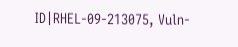ID|RHEL-09-213075, Vuln-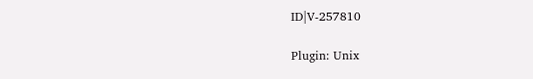ID|V-257810

Plugin: Unix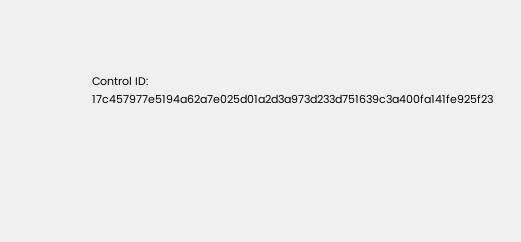Control ID: 17c457977e5194a62a7e025d01a2d3a973d233d751639c3a400fa141fe925f23